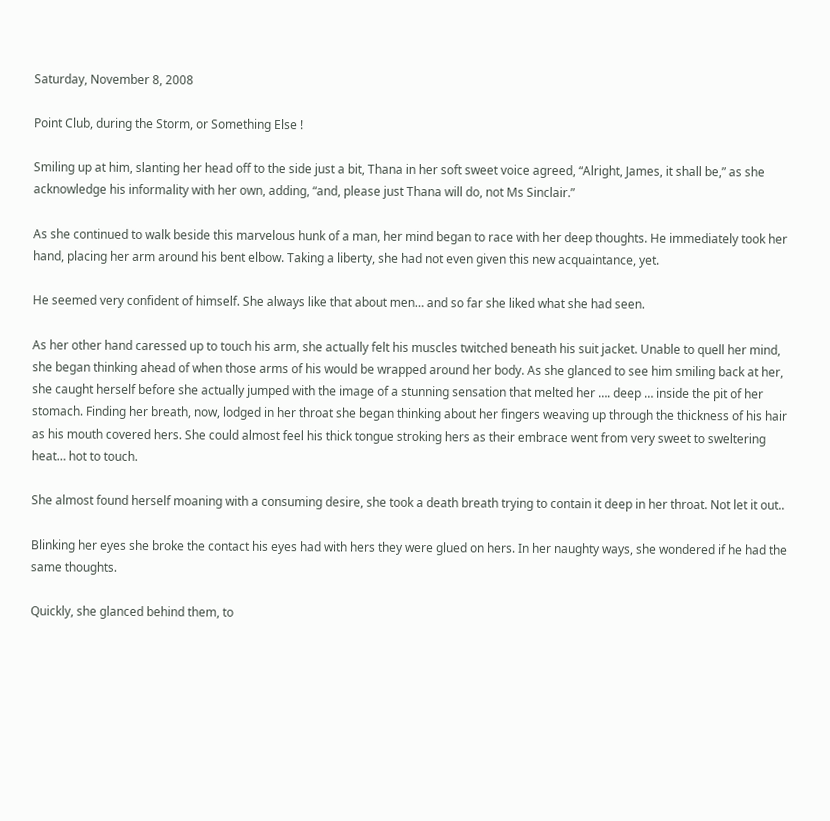Saturday, November 8, 2008

Point Club, during the Storm, or Something Else !

Smiling up at him, slanting her head off to the side just a bit, Thana in her soft sweet voice agreed, “Alright, James, it shall be,” as she acknowledge his informality with her own, adding, “and, please just Thana will do, not Ms Sinclair.”

As she continued to walk beside this marvelous hunk of a man, her mind began to race with her deep thoughts. He immediately took her hand, placing her arm around his bent elbow. Taking a liberty, she had not even given this new acquaintance, yet.

He seemed very confident of himself. She always like that about men… and so far she liked what she had seen.

As her other hand caressed up to touch his arm, she actually felt his muscles twitched beneath his suit jacket. Unable to quell her mind, she began thinking ahead of when those arms of his would be wrapped around her body. As she glanced to see him smiling back at her, she caught herself before she actually jumped with the image of a stunning sensation that melted her …. deep … inside the pit of her stomach. Finding her breath, now, lodged in her throat she began thinking about her fingers weaving up through the thickness of his hair as his mouth covered hers. She could almost feel his thick tongue stroking hers as their embrace went from very sweet to sweltering heat… hot to touch.

She almost found herself moaning with a consuming desire, she took a death breath trying to contain it deep in her throat. Not let it out..

Blinking her eyes she broke the contact his eyes had with hers they were glued on hers. In her naughty ways, she wondered if he had the same thoughts.

Quickly, she glanced behind them, to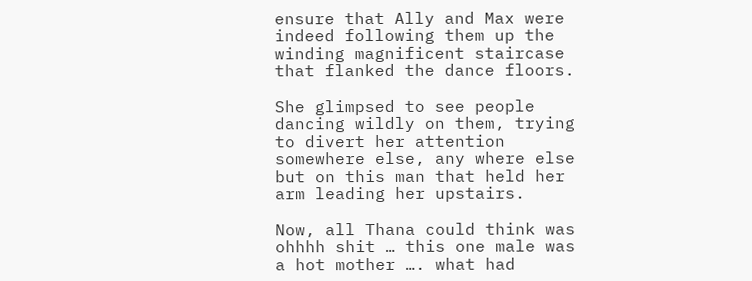ensure that Ally and Max were indeed following them up the winding magnificent staircase that flanked the dance floors.

She glimpsed to see people dancing wildly on them, trying to divert her attention somewhere else, any where else but on this man that held her arm leading her upstairs.

Now, all Thana could think was ohhhh shit … this one male was a hot mother …. what had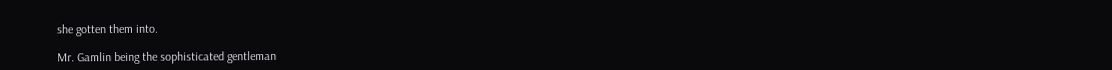she gotten them into.

Mr. Gamlin being the sophisticated gentleman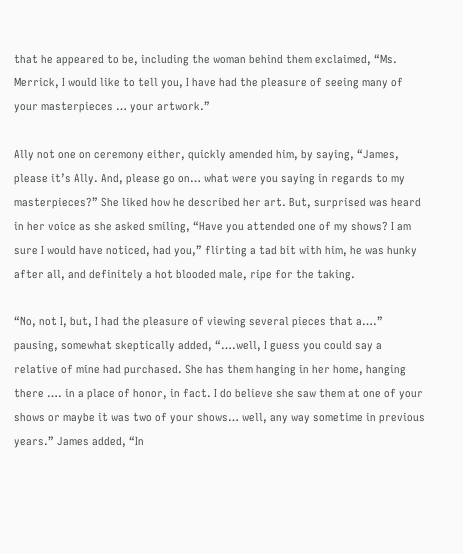that he appeared to be, including the woman behind them exclaimed, “Ms. Merrick, I would like to tell you, I have had the pleasure of seeing many of your masterpieces … your artwork.”

Ally not one on ceremony either, quickly amended him, by saying, “James, please it’s Ally. And, please go on… what were you saying in regards to my masterpieces?” She liked how he described her art. But, surprised was heard in her voice as she asked smiling, “Have you attended one of my shows? I am sure I would have noticed, had you,” flirting a tad bit with him, he was hunky after all, and definitely a hot blooded male, ripe for the taking.

“No, not I, but, I had the pleasure of viewing several pieces that a….” pausing, somewhat skeptically added, “….well, I guess you could say a relative of mine had purchased. She has them hanging in her home, hanging there …. in a place of honor, in fact. I do believe she saw them at one of your shows or maybe it was two of your shows… well, any way sometime in previous years.” James added, “In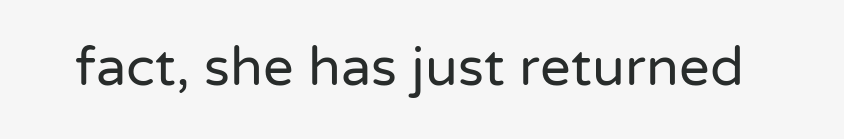fact, she has just returned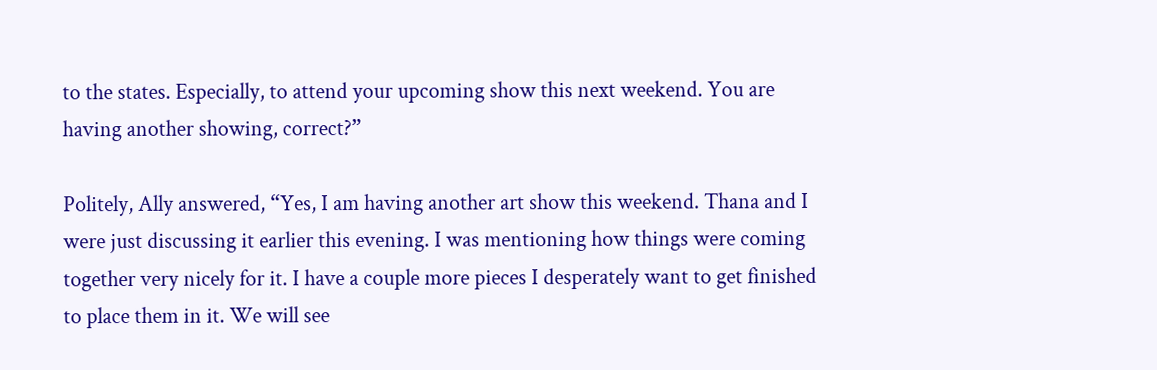to the states. Especially, to attend your upcoming show this next weekend. You are having another showing, correct?”

Politely, Ally answered, “Yes, I am having another art show this weekend. Thana and I were just discussing it earlier this evening. I was mentioning how things were coming together very nicely for it. I have a couple more pieces I desperately want to get finished to place them in it. We will see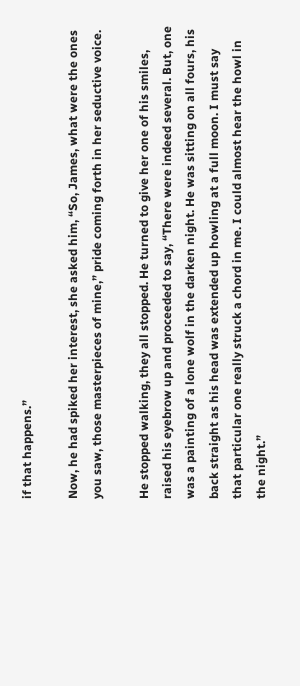if that happens.”

Now, he had spiked her interest, she asked him, “So, James, what were the ones you saw, those masterpieces of mine,” pride coming forth in her seductive voice.

He stopped walking, they all stopped. He turned to give her one of his smiles, raised his eyebrow up and proceeded to say, “There were indeed several. But, one was a painting of a lone wolf in the darken night. He was sitting on all fours, his back straight as his head was extended up howling at a full moon. I must say that particular one really struck a chord in me. I could almost hear the howl in the night.”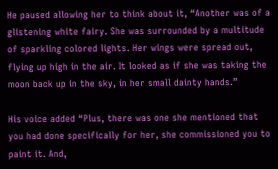He paused allowing her to think about it, “Another was of a glistening white fairy. She was surrounded by a multitude of sparkling colored lights. Her wings were spread out, flying up high in the air. It looked as if she was taking the moon back up in the sky, in her small dainty hands.”

His voice added “Plus, there was one she mentioned that you had done specifically for her, she commissioned you to paint it. And,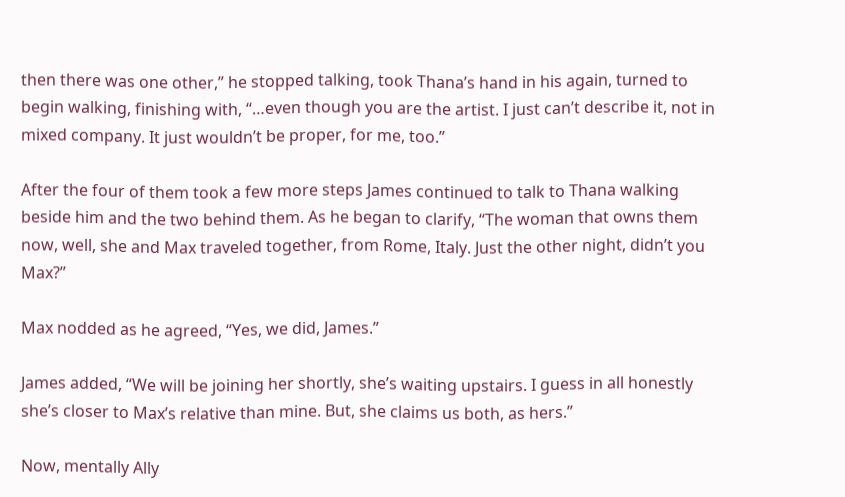then there was one other,” he stopped talking, took Thana’s hand in his again, turned to begin walking, finishing with, “…even though you are the artist. I just can’t describe it, not in mixed company. It just wouldn’t be proper, for me, too.”

After the four of them took a few more steps James continued to talk to Thana walking beside him and the two behind them. As he began to clarify, “The woman that owns them now, well, she and Max traveled together, from Rome, Italy. Just the other night, didn’t you Max?”

Max nodded as he agreed, “Yes, we did, James.”

James added, “We will be joining her shortly, she’s waiting upstairs. I guess in all honestly she’s closer to Max’s relative than mine. But, she claims us both, as hers.”

Now, mentally Ally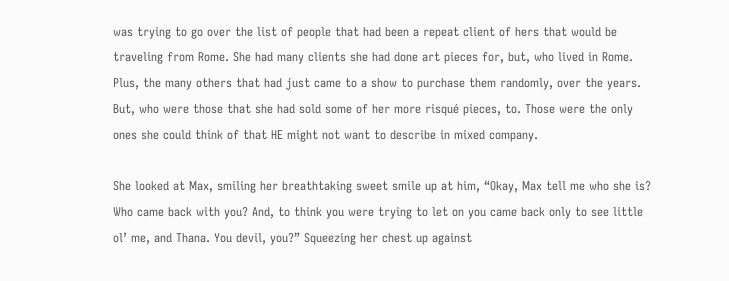was trying to go over the list of people that had been a repeat client of hers that would be traveling from Rome. She had many clients she had done art pieces for, but, who lived in Rome. Plus, the many others that had just came to a show to purchase them randomly, over the years. But, who were those that she had sold some of her more risqué pieces, to. Those were the only ones she could think of that HE might not want to describe in mixed company.

She looked at Max, smiling her breathtaking sweet smile up at him, “Okay, Max tell me who she is? Who came back with you? And, to think you were trying to let on you came back only to see little ol’ me, and Thana. You devil, you?” Squeezing her chest up against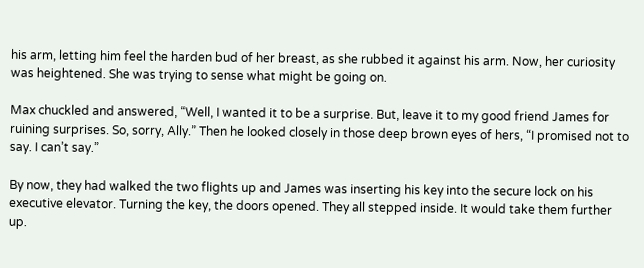his arm, letting him feel the harden bud of her breast, as she rubbed it against his arm. Now, her curiosity was heightened. She was trying to sense what might be going on.

Max chuckled and answered, “Well, I wanted it to be a surprise. But, leave it to my good friend James for ruining surprises. So, sorry, Ally.” Then he looked closely in those deep brown eyes of hers, “I promised not to say. I can’t say.”

By now, they had walked the two flights up and James was inserting his key into the secure lock on his executive elevator. Turning the key, the doors opened. They all stepped inside. It would take them further up.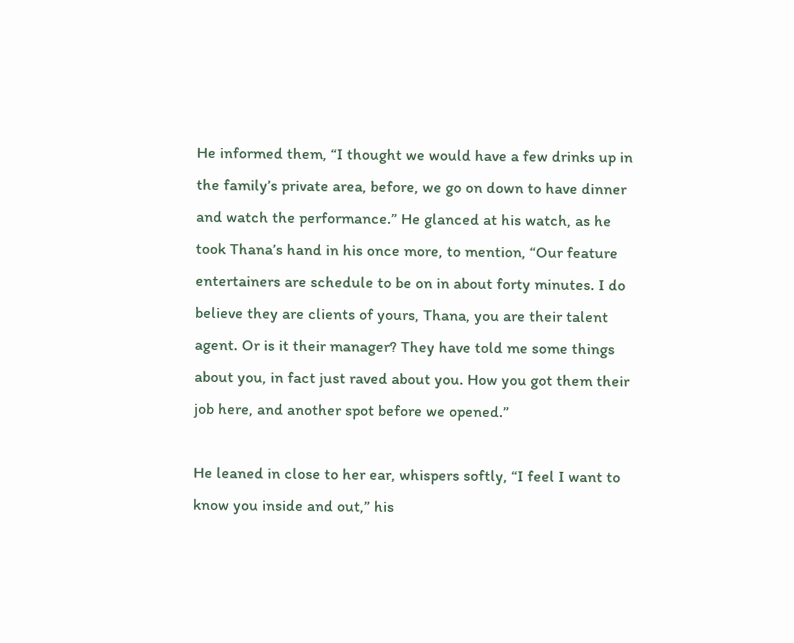He informed them, “I thought we would have a few drinks up in the family’s private area, before, we go on down to have dinner and watch the performance.” He glanced at his watch, as he took Thana’s hand in his once more, to mention, “Our feature entertainers are schedule to be on in about forty minutes. I do believe they are clients of yours, Thana, you are their talent agent. Or is it their manager? They have told me some things about you, in fact just raved about you. How you got them their job here, and another spot before we opened.”

He leaned in close to her ear, whispers softly, “I feel I want to know you inside and out,” his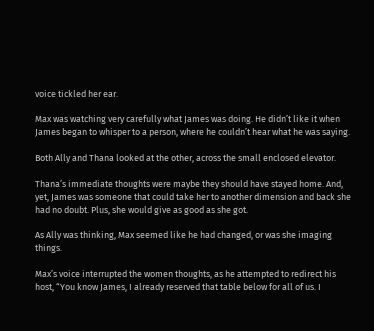voice tickled her ear.

Max was watching very carefully what James was doing. He didn’t like it when James began to whisper to a person, where he couldn’t hear what he was saying.

Both Ally and Thana looked at the other, across the small enclosed elevator.

Thana’s immediate thoughts were maybe they should have stayed home. And, yet, James was someone that could take her to another dimension and back she had no doubt. Plus, she would give as good as she got.

As Ally was thinking, Max seemed like he had changed, or was she imaging things.

Max’s voice interrupted the women thoughts, as he attempted to redirect his host, “You know James, I already reserved that table below for all of us. I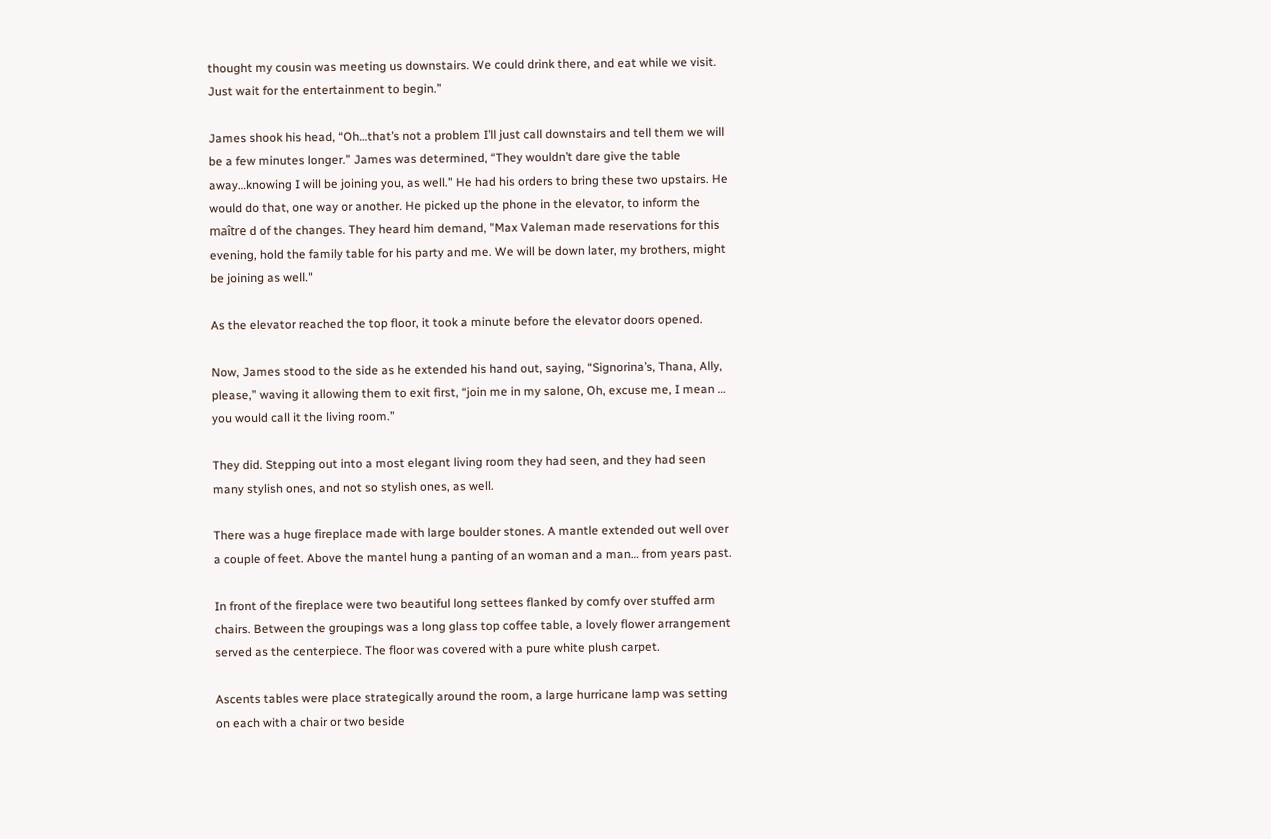thought my cousin was meeting us downstairs. We could drink there, and eat while we visit. Just wait for the entertainment to begin.”

James shook his head, “Oh…that’s not a problem I’ll just call downstairs and tell them we will be a few minutes longer.” James was determined, “They wouldn’t dare give the table away…knowing I will be joining you, as well.” He had his orders to bring these two upstairs. He would do that, one way or another. He picked up the phone in the elevator, to inform the maître d of the changes. They heard him demand, "Max Valeman made reservations for this evening, hold the family table for his party and me. We will be down later, my brothers, might be joining as well."

As the elevator reached the top floor, it took a minute before the elevator doors opened.

Now, James stood to the side as he extended his hand out, saying, “Signorina’s, Thana, Ally, please,” waving it allowing them to exit first, “join me in my salone, Oh, excuse me, I mean … you would call it the living room.”

They did. Stepping out into a most elegant living room they had seen, and they had seen many stylish ones, and not so stylish ones, as well.

There was a huge fireplace made with large boulder stones. A mantle extended out well over a couple of feet. Above the mantel hung a panting of an woman and a man… from years past.

In front of the fireplace were two beautiful long settees flanked by comfy over stuffed arm chairs. Between the groupings was a long glass top coffee table, a lovely flower arrangement served as the centerpiece. The floor was covered with a pure white plush carpet.

Ascents tables were place strategically around the room, a large hurricane lamp was setting on each with a chair or two beside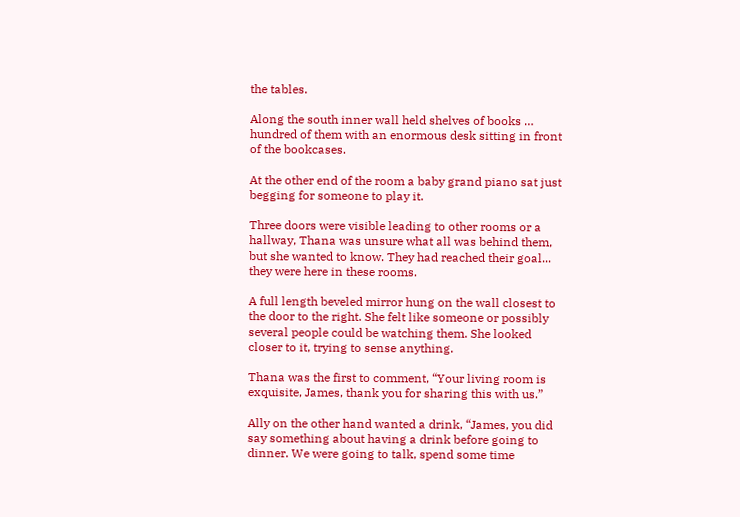the tables.

Along the south inner wall held shelves of books … hundred of them with an enormous desk sitting in front of the bookcases.

At the other end of the room a baby grand piano sat just begging for someone to play it.

Three doors were visible leading to other rooms or a hallway, Thana was unsure what all was behind them, but she wanted to know. They had reached their goal... they were here in these rooms.

A full length beveled mirror hung on the wall closest to the door to the right. She felt like someone or possibly several people could be watching them. She looked closer to it, trying to sense anything.

Thana was the first to comment, “Your living room is exquisite, James, thank you for sharing this with us.”

Ally on the other hand wanted a drink, “James, you did say something about having a drink before going to dinner. We were going to talk, spend some time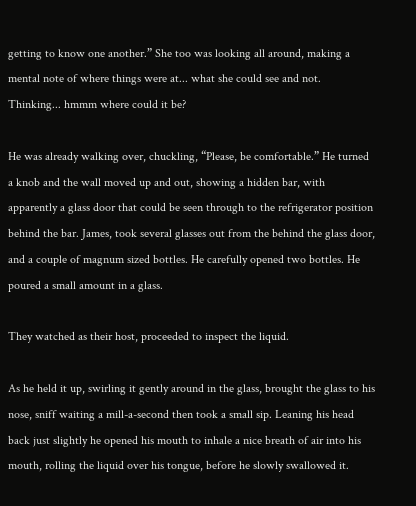getting to know one another.” She too was looking all around, making a mental note of where things were at... what she could see and not. Thinking... hmmm where could it be?

He was already walking over, chuckling, “Please, be comfortable.” He turned a knob and the wall moved up and out, showing a hidden bar, with apparently a glass door that could be seen through to the refrigerator position behind the bar. James, took several glasses out from the behind the glass door, and a couple of magnum sized bottles. He carefully opened two bottles. He poured a small amount in a glass.

They watched as their host, proceeded to inspect the liquid.

As he held it up, swirling it gently around in the glass, brought the glass to his nose, sniff waiting a mill-a-second then took a small sip. Leaning his head back just slightly he opened his mouth to inhale a nice breath of air into his mouth, rolling the liquid over his tongue, before he slowly swallowed it.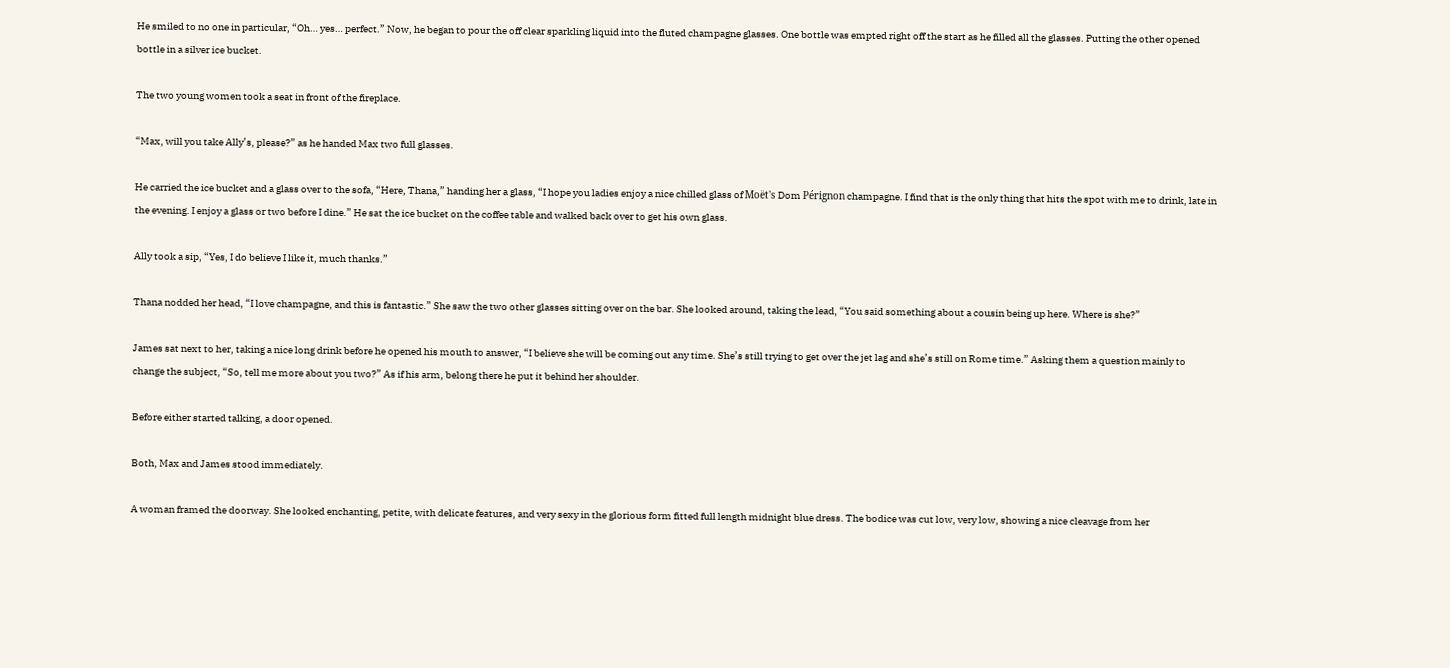He smiled to no one in particular, “Oh… yes… perfect.” Now, he began to pour the off clear sparkling liquid into the fluted champagne glasses. One bottle was empted right off the start as he filled all the glasses. Putting the other opened bottle in a silver ice bucket.

The two young women took a seat in front of the fireplace.

“Max, will you take Ally’s, please?” as he handed Max two full glasses.

He carried the ice bucket and a glass over to the sofa, “Here, Thana,” handing her a glass, “I hope you ladies enjoy a nice chilled glass of Moët's Dom Pérignon champagne. I find that is the only thing that hits the spot with me to drink, late in the evening. I enjoy a glass or two before I dine.” He sat the ice bucket on the coffee table and walked back over to get his own glass.

Ally took a sip, “Yes, I do believe I like it, much thanks.”

Thana nodded her head, “I love champagne, and this is fantastic.” She saw the two other glasses sitting over on the bar. She looked around, taking the lead, “You said something about a cousin being up here. Where is she?”

James sat next to her, taking a nice long drink before he opened his mouth to answer, “I believe she will be coming out any time. She’s still trying to get over the jet lag and she’s still on Rome time.” Asking them a question mainly to change the subject, “So, tell me more about you two?” As if his arm, belong there he put it behind her shoulder.

Before either started talking, a door opened.

Both, Max and James stood immediately.

A woman framed the doorway. She looked enchanting, petite, with delicate features, and very sexy in the glorious form fitted full length midnight blue dress. The bodice was cut low, very low, showing a nice cleavage from her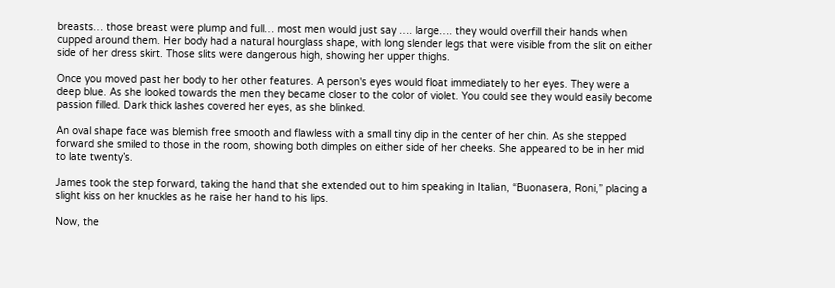breasts… those breast were plump and full… most men would just say …. large…. they would overfill their hands when cupped around them. Her body had a natural hourglass shape, with long slender legs that were visible from the slit on either side of her dress skirt. Those slits were dangerous high, showing her upper thighs.

Once you moved past her body to her other features. A person's eyes would float immediately to her eyes. They were a deep blue. As she looked towards the men they became closer to the color of violet. You could see they would easily become passion filled. Dark thick lashes covered her eyes, as she blinked.

An oval shape face was blemish free smooth and flawless with a small tiny dip in the center of her chin. As she stepped forward she smiled to those in the room, showing both dimples on either side of her cheeks. She appeared to be in her mid to late twenty’s.

James took the step forward, taking the hand that she extended out to him speaking in Italian, “Buonasera, Roni,” placing a slight kiss on her knuckles as he raise her hand to his lips.

Now, the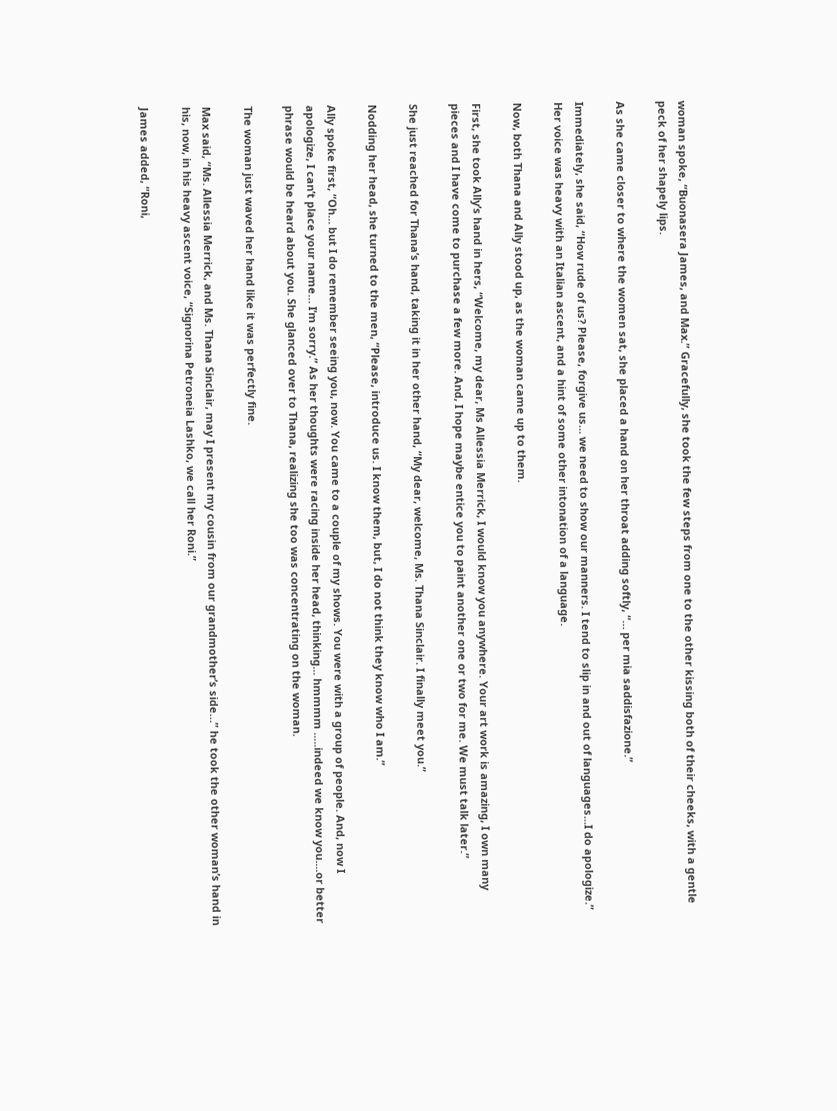woman spoke, “Buonasera James, and Max.” Gracefully, she took the few steps from one to the other kissing both of their cheeks, with a gentle peck of her shapely lips.

As she came closer to where the women sat, she placed a hand on her throat adding softly, “… per mia saddisfazione.”

Immediately, she said, “How rude of us? Please, forgive us… we need to show our manners. I tend to slip in and out of languages...I do apologize.” Her voice was heavy with an Italian ascent, and a hint of some other intonation of a language.

Now, both Thana and Ally stood up, as the woman came up to them.

First, she took Ally’s hand in hers, “Welcome, my dear, Ms Allessia Merrick, I would know you anywhere. Your art work is amazing, I own many pieces and I have come to purchase a few more. And, I hope maybe entice you to paint another one or two for me. We must talk later.”

She just reached for Thana’s hand, taking it in her other hand, “My dear, welcome, Ms. Thana Sinclair. I finally meet you.”

Nodding her head, she turned to the men, “Please, introduce us. I know them, but, I do not think they know who I am.”

Ally spoke first, “Oh… but I do remember seeing you, now. You came to a couple of my shows. You were with a group of people. And, now I apologize, I can’t place your name… I’m sorry.” As her thoughts were racing inside her head, thinking... hmmmm .....indeed we know you....or better phrase would be heard about you. She glanced over to Thana, realizing she too was concentrating on the woman.

The woman just waved her hand like it was perfectly fine.

Max said, “Ms. Allessia Merrick, and Ms. Thana Sinclair, may I present my cousin from our grandmother’s side…” he took the other woman’s hand in his, now, in his heavy ascent voice, “Signorina Petroneia Lashko, we call her Roni.”

James added, “Roni,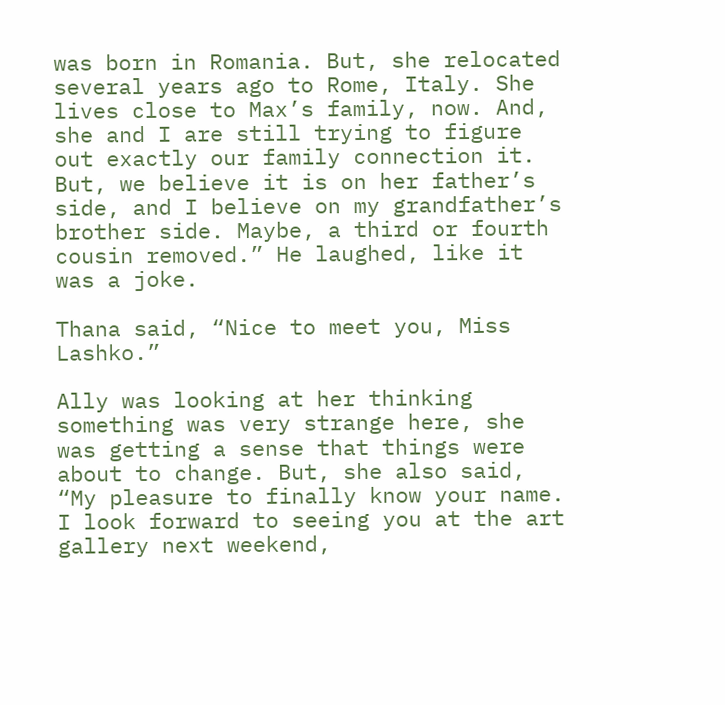was born in Romania. But, she relocated several years ago to Rome, Italy. She lives close to Max’s family, now. And, she and I are still trying to figure out exactly our family connection it. But, we believe it is on her father’s side, and I believe on my grandfather’s brother side. Maybe, a third or fourth cousin removed.” He laughed, like it was a joke.

Thana said, “Nice to meet you, Miss Lashko.”

Ally was looking at her thinking something was very strange here, she was getting a sense that things were about to change. But, she also said, “My pleasure to finally know your name. I look forward to seeing you at the art gallery next weekend,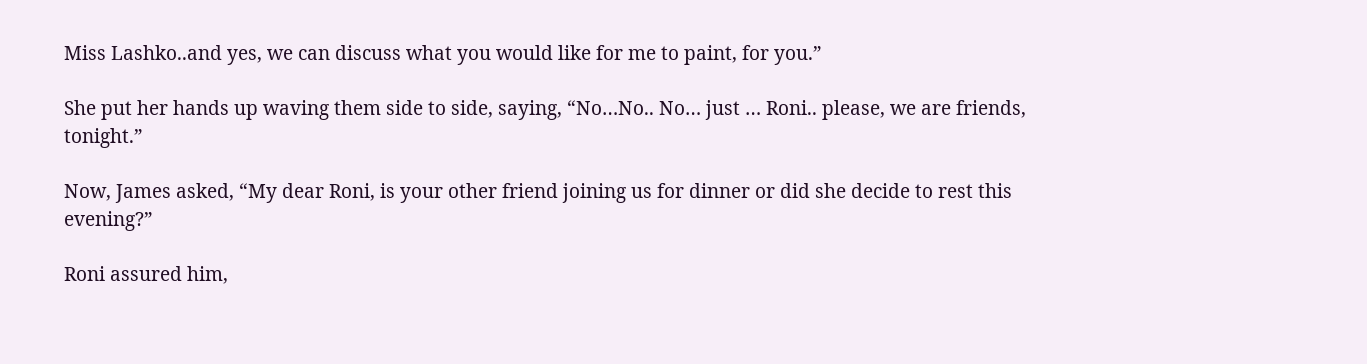Miss Lashko..and yes, we can discuss what you would like for me to paint, for you.”

She put her hands up waving them side to side, saying, “No…No.. No… just … Roni.. please, we are friends, tonight.”

Now, James asked, “My dear Roni, is your other friend joining us for dinner or did she decide to rest this evening?”

Roni assured him,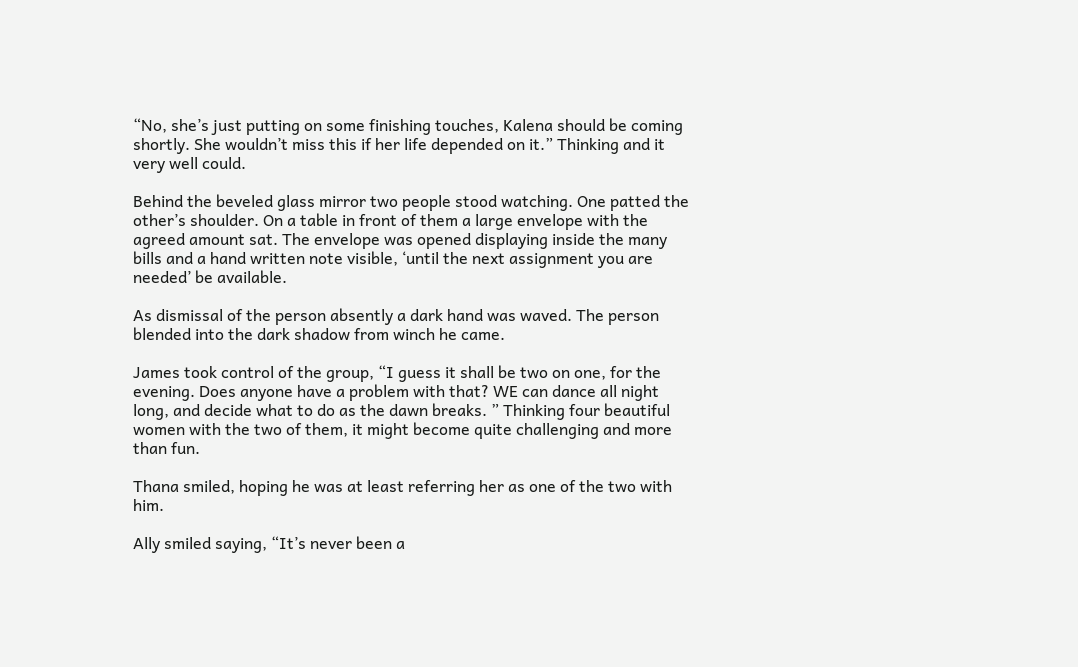“No, she’s just putting on some finishing touches, Kalena should be coming shortly. She wouldn’t miss this if her life depended on it.” Thinking and it very well could.

Behind the beveled glass mirror two people stood watching. One patted the other’s shoulder. On a table in front of them a large envelope with the agreed amount sat. The envelope was opened displaying inside the many bills and a hand written note visible, ‘until the next assignment you are needed’ be available.

As dismissal of the person absently a dark hand was waved. The person blended into the dark shadow from winch he came.

James took control of the group, “I guess it shall be two on one, for the evening. Does anyone have a problem with that? WE can dance all night long, and decide what to do as the dawn breaks. ” Thinking four beautiful women with the two of them, it might become quite challenging and more than fun.

Thana smiled, hoping he was at least referring her as one of the two with him.

Ally smiled saying, “It’s never been a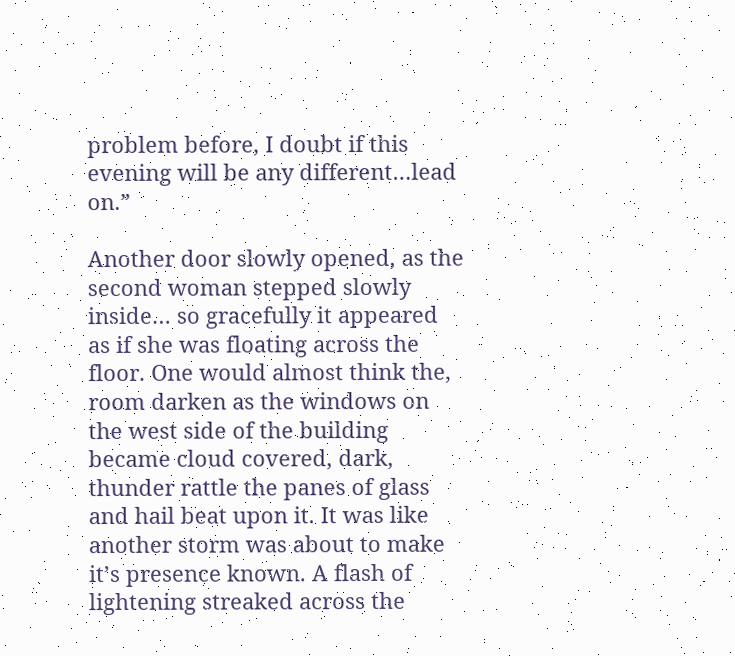problem before, I doubt if this evening will be any different…lead on.”

Another door slowly opened, as the second woman stepped slowly inside… so gracefully it appeared as if she was floating across the floor. One would almost think the, room darken as the windows on the west side of the building became cloud covered, dark, thunder rattle the panes of glass and hail beat upon it. It was like another storm was about to make it’s presence known. A flash of lightening streaked across the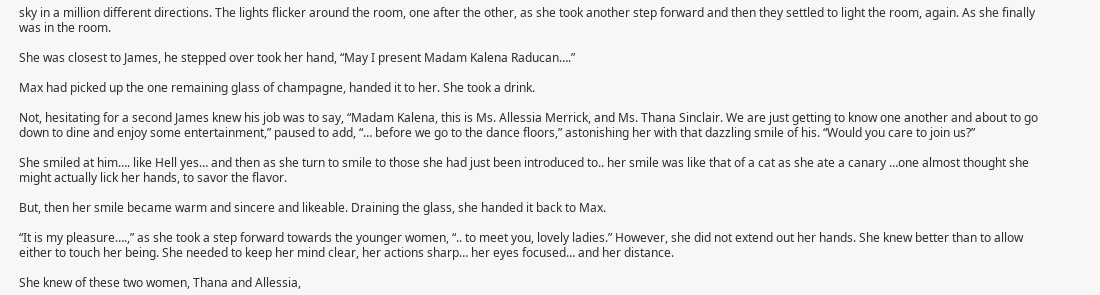sky in a million different directions. The lights flicker around the room, one after the other, as she took another step forward and then they settled to light the room, again. As she finally was in the room.

She was closest to James, he stepped over took her hand, “May I present Madam Kalena Raducan….”

Max had picked up the one remaining glass of champagne, handed it to her. She took a drink.

Not, hesitating for a second James knew his job was to say, “Madam Kalena, this is Ms. Allessia Merrick, and Ms. Thana Sinclair. We are just getting to know one another and about to go down to dine and enjoy some entertainment,” paused to add, “… before we go to the dance floors,” astonishing her with that dazzling smile of his. “Would you care to join us?”

She smiled at him…. like Hell yes… and then as she turn to smile to those she had just been introduced to.. her smile was like that of a cat as she ate a canary …one almost thought she might actually lick her hands, to savor the flavor.

But, then her smile became warm and sincere and likeable. Draining the glass, she handed it back to Max.

“It is my pleasure….,” as she took a step forward towards the younger women, “.. to meet you, lovely ladies.” However, she did not extend out her hands. She knew better than to allow either to touch her being. She needed to keep her mind clear, her actions sharp… her eyes focused… and her distance.

She knew of these two women, Thana and Allessia,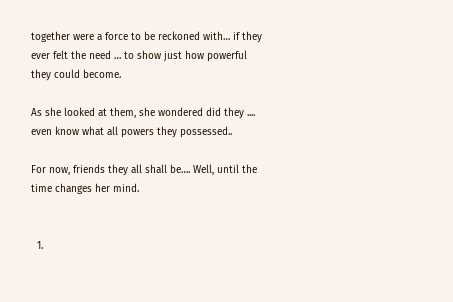together were a force to be reckoned with… if they ever felt the need … to show just how powerful they could become.

As she looked at them, she wondered did they .... even know what all powers they possessed..

For now, friends they all shall be…. Well, until the time changes her mind.


  1.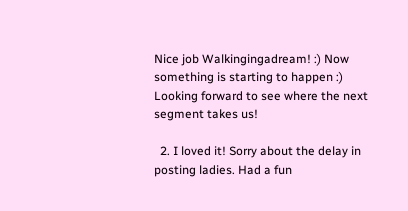Nice job Walkingingadream! :) Now something is starting to happen :) Looking forward to see where the next segment takes us!

  2. I loved it! Sorry about the delay in posting ladies. Had a fun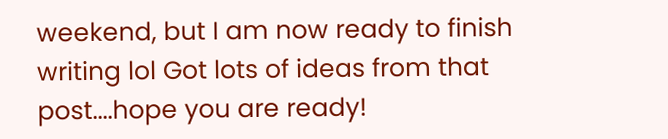weekend, but I am now ready to finish writing lol Got lots of ideas from that post....hope you are ready!